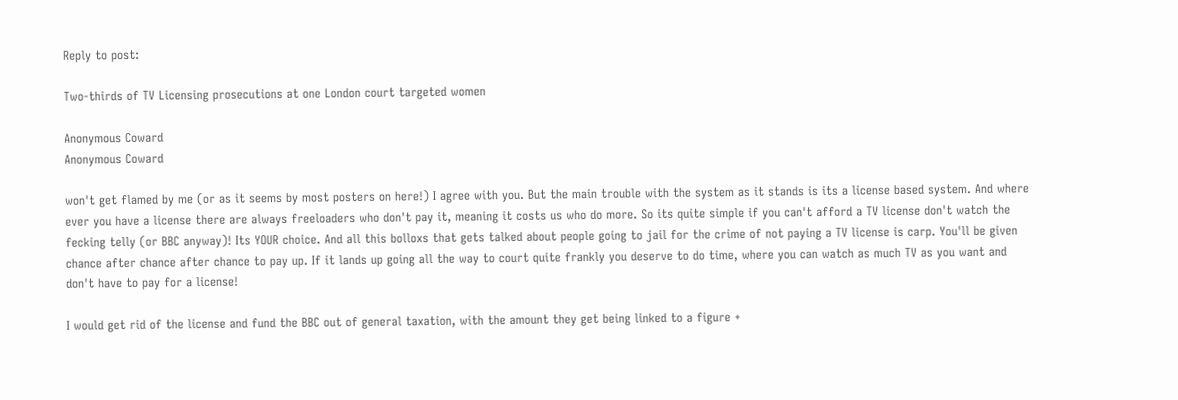Reply to post:

Two-thirds of TV Licensing prosecutions at one London court targeted women

Anonymous Coward
Anonymous Coward

won't get flamed by me (or as it seems by most posters on here!) I agree with you. But the main trouble with the system as it stands is its a license based system. And where ever you have a license there are always freeloaders who don't pay it, meaning it costs us who do more. So its quite simple if you can't afford a TV license don't watch the fecking telly (or BBC anyway)! Its YOUR choice. And all this bolloxs that gets talked about people going to jail for the crime of not paying a TV license is carp. You'll be given chance after chance after chance to pay up. If it lands up going all the way to court quite frankly you deserve to do time, where you can watch as much TV as you want and don't have to pay for a license!

I would get rid of the license and fund the BBC out of general taxation, with the amount they get being linked to a figure +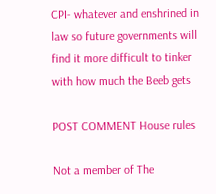CPI- whatever and enshrined in law so future governments will find it more difficult to tinker with how much the Beeb gets

POST COMMENT House rules

Not a member of The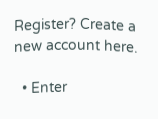Register? Create a new account here.

  • Enter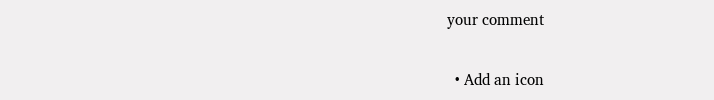your comment

  • Add an icon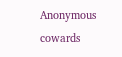Anonymous cowards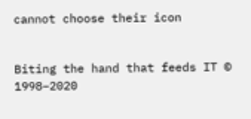cannot choose their icon


Biting the hand that feeds IT © 1998–2020